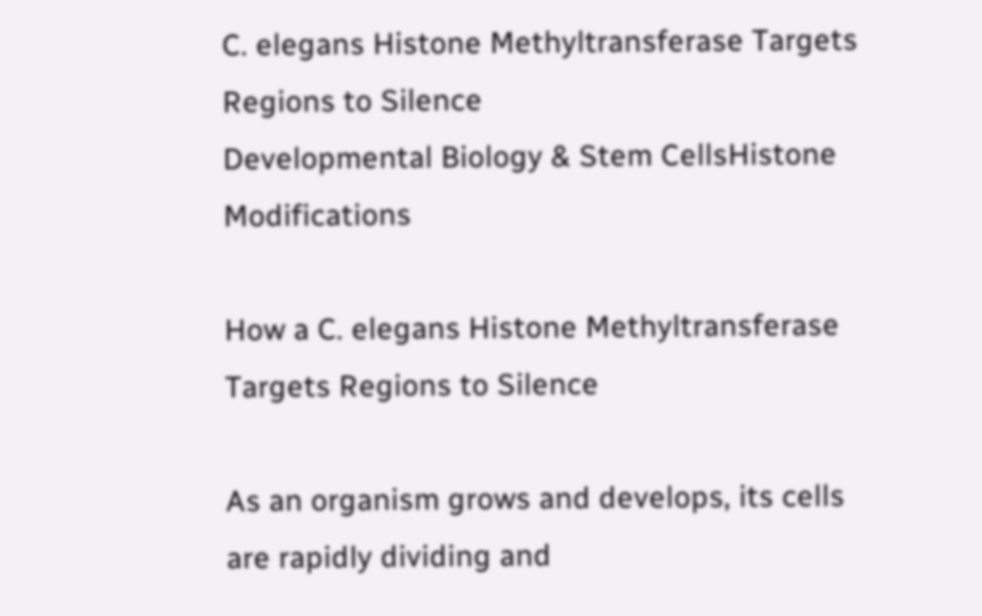C. elegans Histone Methyltransferase Targets Regions to Silence
Developmental Biology & Stem CellsHistone Modifications

How a C. elegans Histone Methyltransferase Targets Regions to Silence

As an organism grows and develops, its cells are rapidly dividing and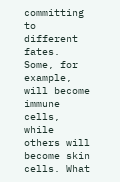committing to different fates. Some, for example, will become immune cells, while others will become skin cells. What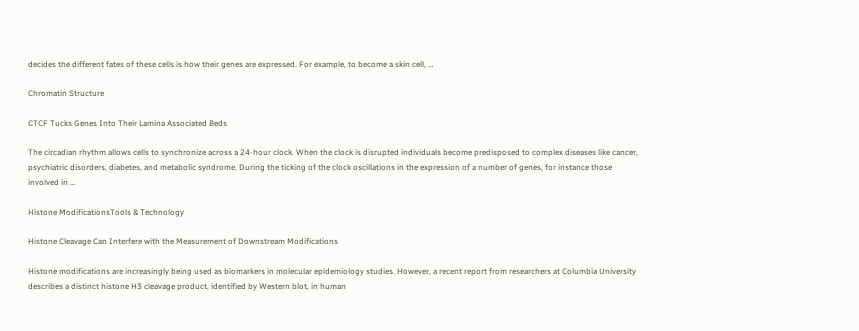decides the different fates of these cells is how their genes are expressed. For example, to become a skin cell, …

Chromatin Structure

CTCF Tucks Genes Into Their Lamina Associated Beds

The circadian rhythm allows cells to synchronize across a 24-hour clock. When the clock is disrupted individuals become predisposed to complex diseases like cancer, psychiatric disorders, diabetes, and metabolic syndrome. During the ticking of the clock oscillations in the expression of a number of genes, for instance those involved in …

Histone ModificationsTools & Technology

Histone Cleavage Can Interfere with the Measurement of Downstream Modifications

Histone modifications are increasingly being used as biomarkers in molecular epidemiology studies. However, a recent report from researchers at Columbia University describes a distinct histone H3 cleavage product, identified by Western blot, in human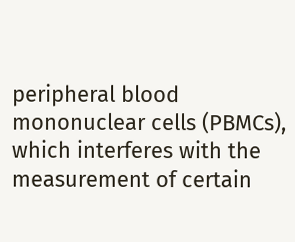peripheral blood mononuclear cells (PBMCs), which interferes with the measurement of certain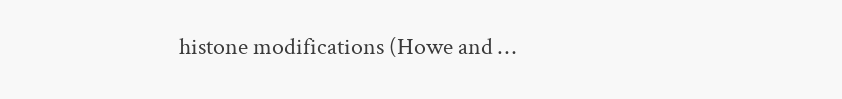histone modifications (Howe and …